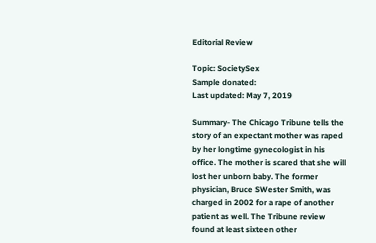Editorial Review

Topic: SocietySex
Sample donated:
Last updated: May 7, 2019

Summary- The Chicago Tribune tells the story of an expectant mother was raped by her longtime gynecologist in his office. The mother is scared that she will lost her unborn baby. The former physician, Bruce SWester Smith, was charged in 2002 for a rape of another patient as well. The Tribune review found at least sixteen other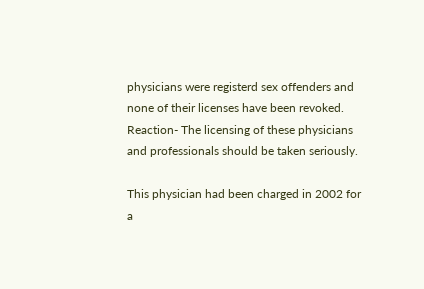physicians were registerd sex offenders and none of their licenses have been revoked. Reaction- The licensing of these physicians and professionals should be taken seriously.

This physician had been charged in 2002 for a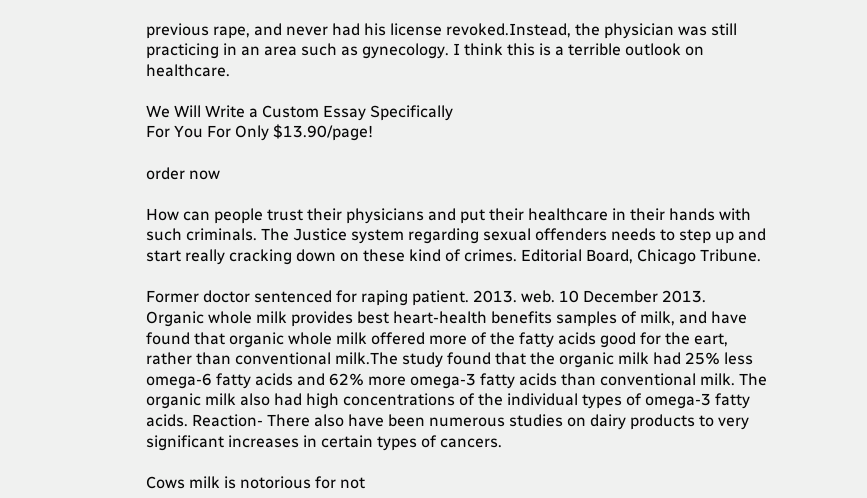previous rape, and never had his license revoked.Instead, the physician was still practicing in an area such as gynecology. I think this is a terrible outlook on healthcare.

We Will Write a Custom Essay Specifically
For You For Only $13.90/page!

order now

How can people trust their physicians and put their healthcare in their hands with such criminals. The Justice system regarding sexual offenders needs to step up and start really cracking down on these kind of crimes. Editorial Board, Chicago Tribune.

Former doctor sentenced for raping patient. 2013. web. 10 December 2013. Organic whole milk provides best heart-health benefits samples of milk, and have found that organic whole milk offered more of the fatty acids good for the eart, rather than conventional milk.The study found that the organic milk had 25% less omega-6 fatty acids and 62% more omega-3 fatty acids than conventional milk. The organic milk also had high concentrations of the individual types of omega-3 fatty acids. Reaction- There also have been numerous studies on dairy products to very significant increases in certain types of cancers.

Cows milk is notorious for not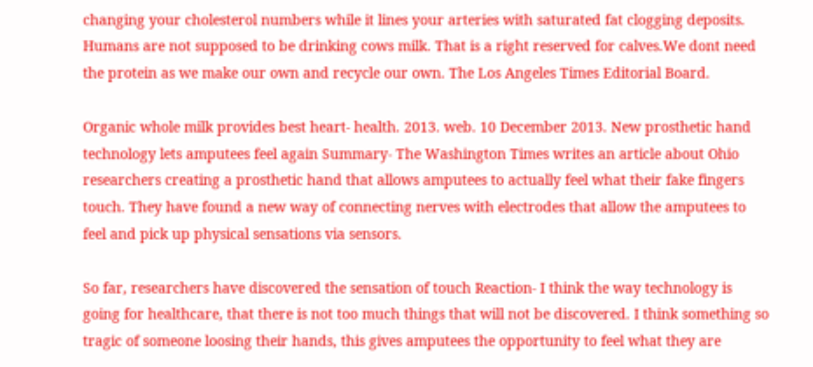changing your cholesterol numbers while it lines your arteries with saturated fat clogging deposits. Humans are not supposed to be drinking cows milk. That is a right reserved for calves.We dont need the protein as we make our own and recycle our own. The Los Angeles Times Editorial Board.

Organic whole milk provides best heart- health. 2013. web. 10 December 2013. New prosthetic hand technology lets amputees feel again Summary- The Washington Times writes an article about Ohio researchers creating a prosthetic hand that allows amputees to actually feel what their fake fingers touch. They have found a new way of connecting nerves with electrodes that allow the amputees to feel and pick up physical sensations via sensors.

So far, researchers have discovered the sensation of touch Reaction- I think the way technology is going for healthcare, that there is not too much things that will not be discovered. I think something so tragic of someone loosing their hands, this gives amputees the opportunity to feel what they are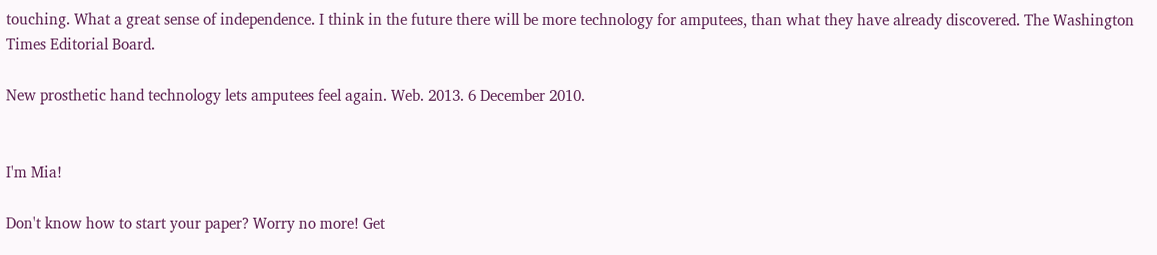touching. What a great sense of independence. I think in the future there will be more technology for amputees, than what they have already discovered. The Washington Times Editorial Board.

New prosthetic hand technology lets amputees feel again. Web. 2013. 6 December 2010.


I'm Mia!

Don't know how to start your paper? Worry no more! Get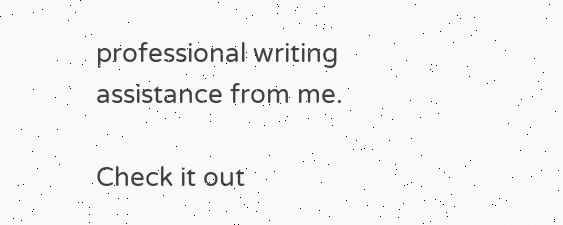professional writing assistance from me.

Check it out